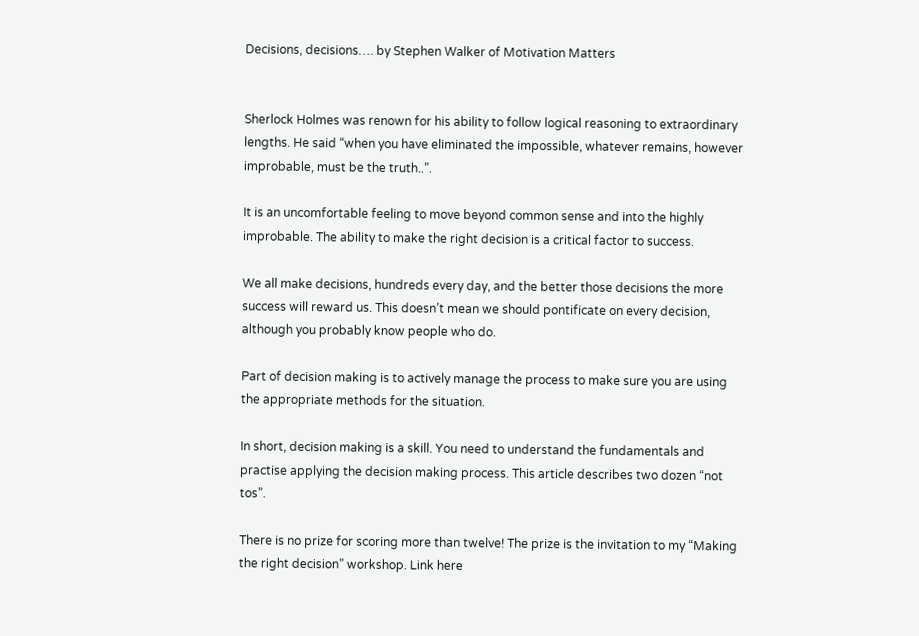Decisions, decisions…. by Stephen Walker of Motivation Matters


Sherlock Holmes was renown for his ability to follow logical reasoning to extraordinary lengths. He said “when you have eliminated the impossible, whatever remains, however improbable, must be the truth..”.

It is an uncomfortable feeling to move beyond common sense and into the highly improbable. The ability to make the right decision is a critical factor to success.

We all make decisions, hundreds every day, and the better those decisions the more success will reward us. This doesn’t mean we should pontificate on every decision, although you probably know people who do.

Part of decision making is to actively manage the process to make sure you are using the appropriate methods for the situation.

In short, decision making is a skill. You need to understand the fundamentals and practise applying the decision making process. This article describes two dozen “not tos”.

There is no prize for scoring more than twelve! The prize is the invitation to my “Making the right decision” workshop. Link here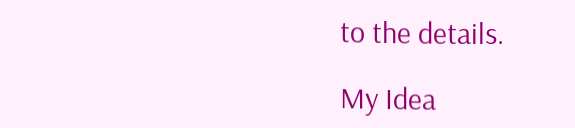to the details.

My Idea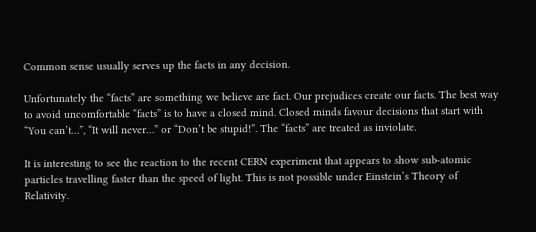Common sense usually serves up the facts in any decision.

Unfortunately the “facts” are something we believe are fact. Our prejudices create our facts. The best way to avoid uncomfortable “facts” is to have a closed mind. Closed minds favour decisions that start with “You can’t…”, “It will never…” or “Don’t be stupid!”. The “facts” are treated as inviolate.

It is interesting to see the reaction to the recent CERN experiment that appears to show sub-atomic particles travelling faster than the speed of light. This is not possible under Einstein’s Theory of Relativity.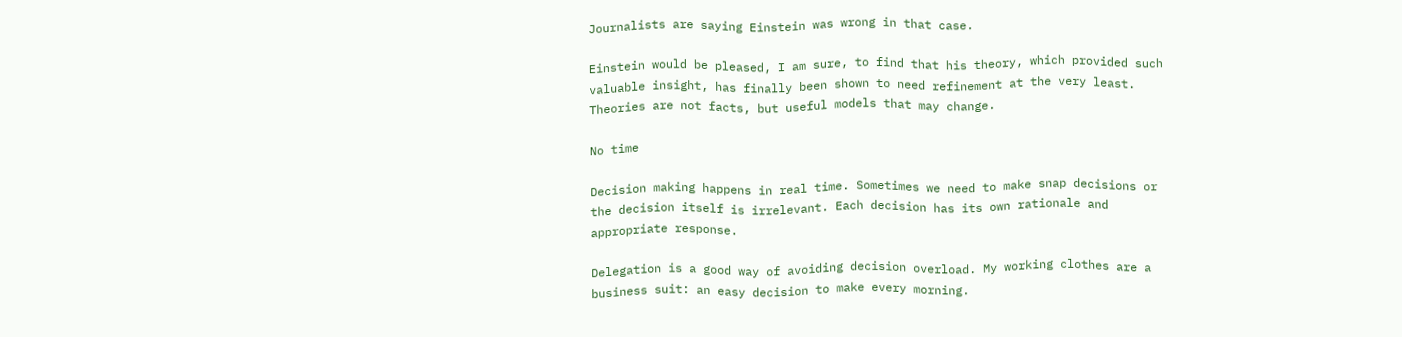Journalists are saying Einstein was wrong in that case.

Einstein would be pleased, I am sure, to find that his theory, which provided such valuable insight, has finally been shown to need refinement at the very least. Theories are not facts, but useful models that may change.

No time

Decision making happens in real time. Sometimes we need to make snap decisions or the decision itself is irrelevant. Each decision has its own rationale and appropriate response.

Delegation is a good way of avoiding decision overload. My working clothes are a business suit: an easy decision to make every morning.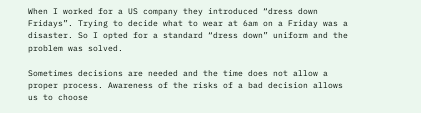When I worked for a US company they introduced “dress down Fridays”. Trying to decide what to wear at 6am on a Friday was a disaster. So I opted for a standard “dress down” uniform and the problem was solved.

Sometimes decisions are needed and the time does not allow a proper process. Awareness of the risks of a bad decision allows us to choose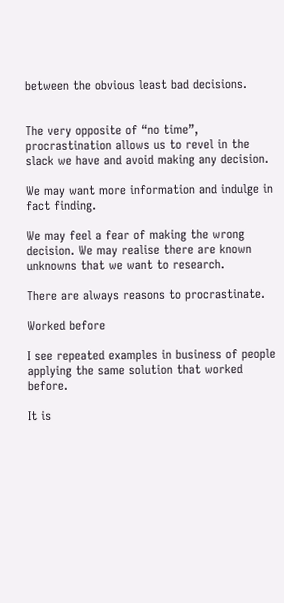between the obvious least bad decisions.


The very opposite of “no time”, procrastination allows us to revel in the slack we have and avoid making any decision.

We may want more information and indulge in fact finding.

We may feel a fear of making the wrong decision. We may realise there are known unknowns that we want to research.

There are always reasons to procrastinate.

Worked before

I see repeated examples in business of people applying the same solution that worked before.

It is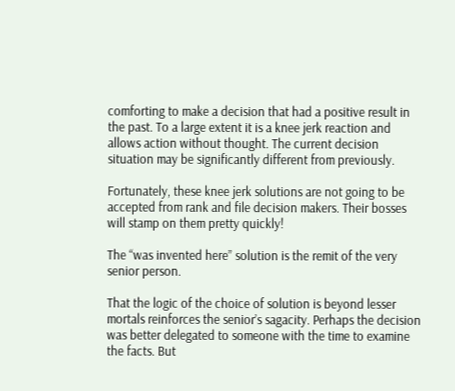comforting to make a decision that had a positive result in the past. To a large extent it is a knee jerk reaction and allows action without thought. The current decision situation may be significantly different from previously.

Fortunately, these knee jerk solutions are not going to be accepted from rank and file decision makers. Their bosses will stamp on them pretty quickly!

The “was invented here” solution is the remit of the very senior person.

That the logic of the choice of solution is beyond lesser mortals reinforces the senior’s sagacity. Perhaps the decision was better delegated to someone with the time to examine the facts. But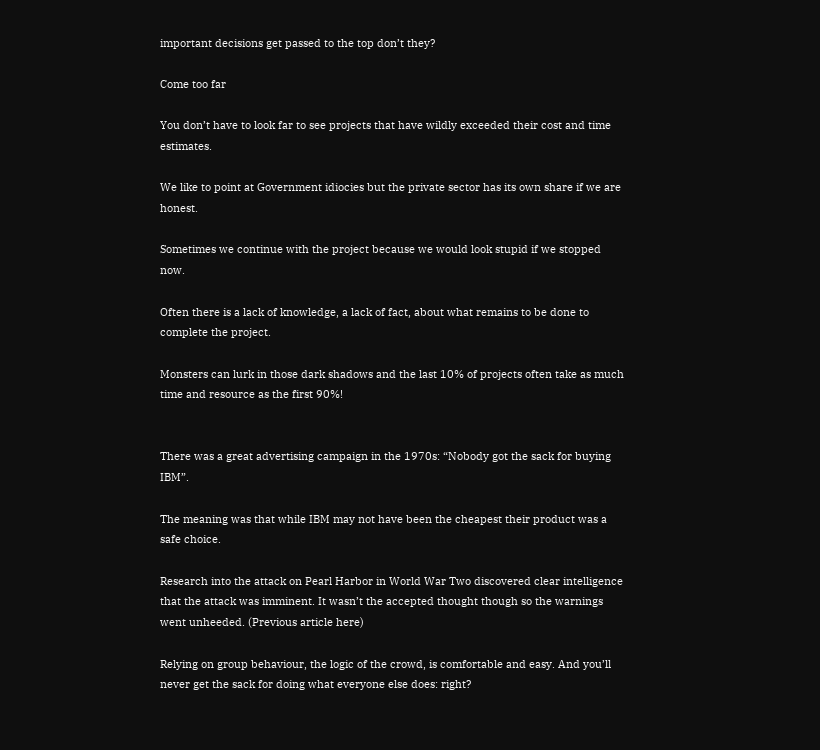important decisions get passed to the top don’t they?

Come too far

You don’t have to look far to see projects that have wildly exceeded their cost and time estimates.

We like to point at Government idiocies but the private sector has its own share if we are honest.

Sometimes we continue with the project because we would look stupid if we stopped now.

Often there is a lack of knowledge, a lack of fact, about what remains to be done to complete the project.

Monsters can lurk in those dark shadows and the last 10% of projects often take as much time and resource as the first 90%!


There was a great advertising campaign in the 1970s: “Nobody got the sack for buying IBM”.

The meaning was that while IBM may not have been the cheapest their product was a safe choice.

Research into the attack on Pearl Harbor in World War Two discovered clear intelligence that the attack was imminent. It wasn’t the accepted thought though so the warnings went unheeded. (Previous article here)

Relying on group behaviour, the logic of the crowd, is comfortable and easy. And you’ll never get the sack for doing what everyone else does: right?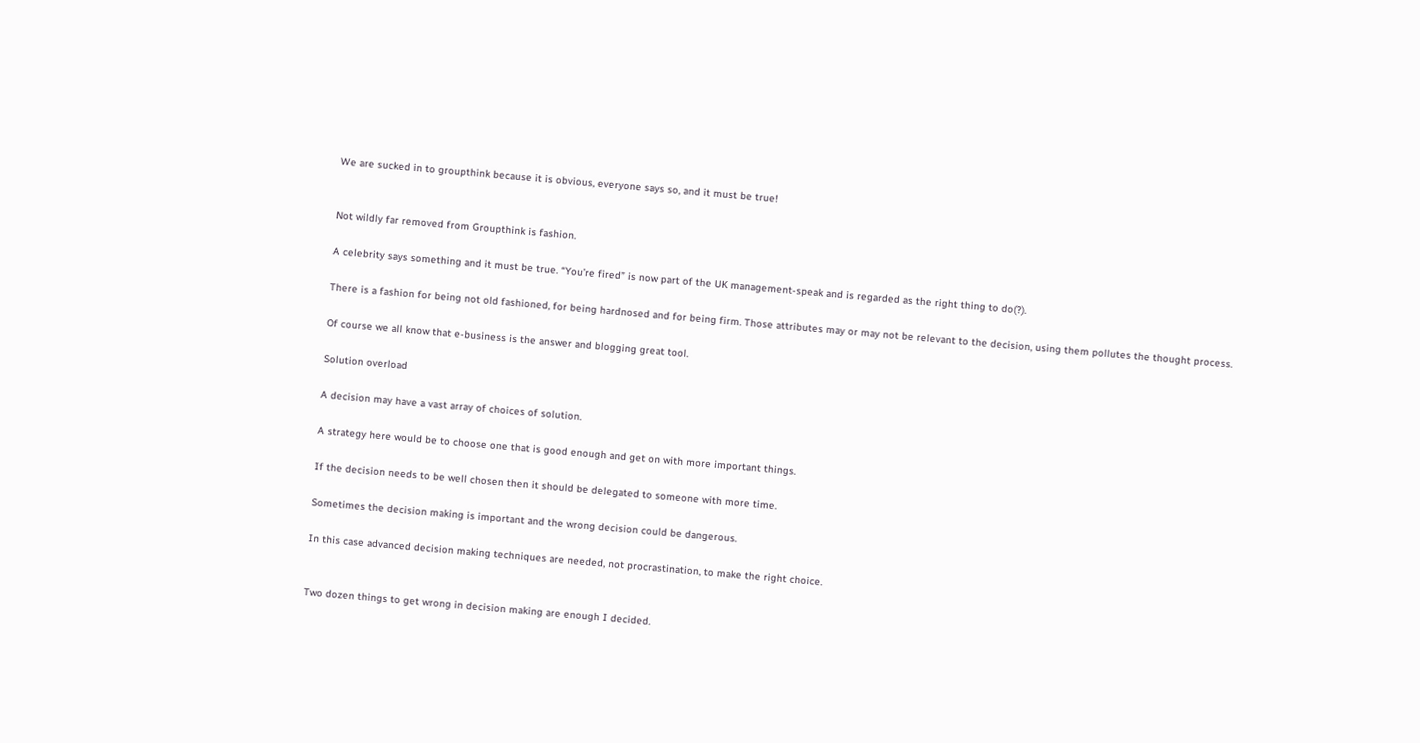We are sucked in to groupthink because it is obvious, everyone says so, and it must be true!


Not wildly far removed from Groupthink is fashion.

A celebrity says something and it must be true. “You’re fired” is now part of the UK management-speak and is regarded as the right thing to do(?).

There is a fashion for being not old fashioned, for being hardnosed and for being firm. Those attributes may or may not be relevant to the decision, using them pollutes the thought process.

Of course we all know that e-business is the answer and blogging great tool.

Solution overload

A decision may have a vast array of choices of solution.

A strategy here would be to choose one that is good enough and get on with more important things.

If the decision needs to be well chosen then it should be delegated to someone with more time.

Sometimes the decision making is important and the wrong decision could be dangerous.

In this case advanced decision making techniques are needed, not procrastination, to make the right choice.


Two dozen things to get wrong in decision making are enough I decided.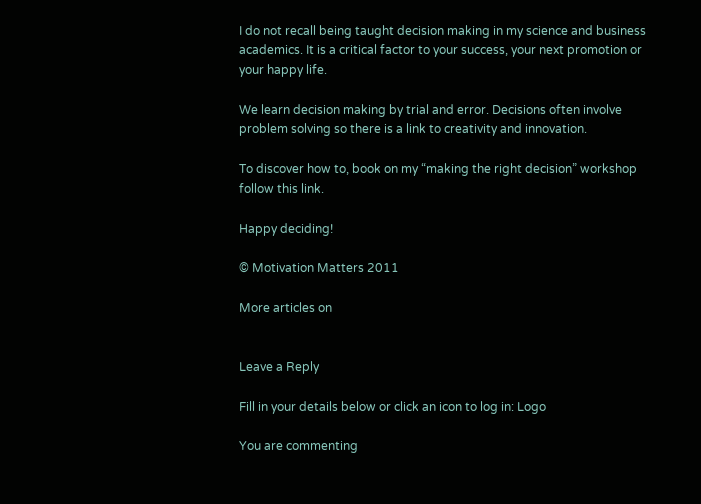I do not recall being taught decision making in my science and business academics. It is a critical factor to your success, your next promotion or your happy life.

We learn decision making by trial and error. Decisions often involve problem solving so there is a link to creativity and innovation.

To discover how to, book on my “making the right decision” workshop follow this link.

Happy deciding!

© Motivation Matters 2011

More articles on


Leave a Reply

Fill in your details below or click an icon to log in: Logo

You are commenting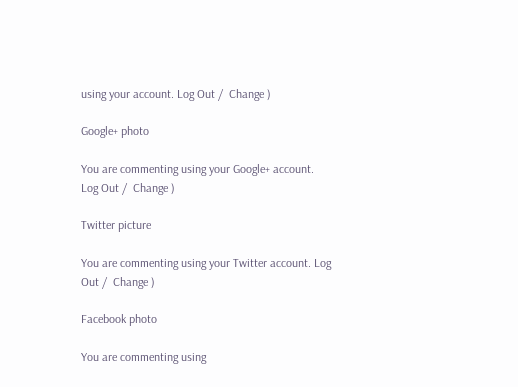using your account. Log Out /  Change )

Google+ photo

You are commenting using your Google+ account. Log Out /  Change )

Twitter picture

You are commenting using your Twitter account. Log Out /  Change )

Facebook photo

You are commenting using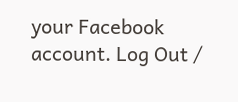your Facebook account. Log Out /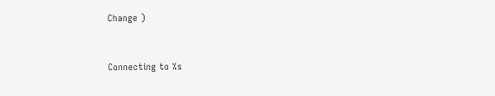Change )


Connecting to %s